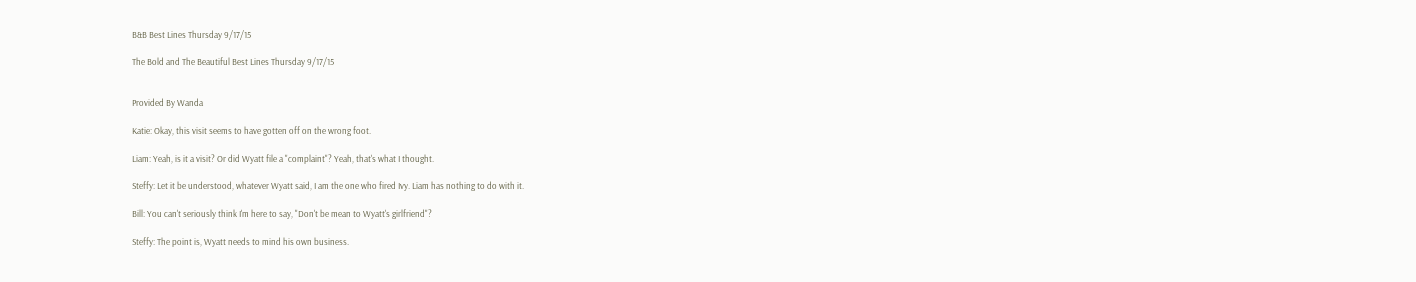B&B Best Lines Thursday 9/17/15

The Bold and The Beautiful Best Lines Thursday 9/17/15


Provided By Wanda

Katie: Okay, this visit seems to have gotten off on the wrong foot.

Liam: Yeah, is it a visit? Or did Wyatt file a "complaint"? Yeah, that's what I thought.

Steffy: Let it be understood, whatever Wyatt said, I am the one who fired Ivy. Liam has nothing to do with it.

Bill: You can't seriously think I'm here to say, "Don't be mean to Wyatt's girlfriend"?

Steffy: The point is, Wyatt needs to mind his own business.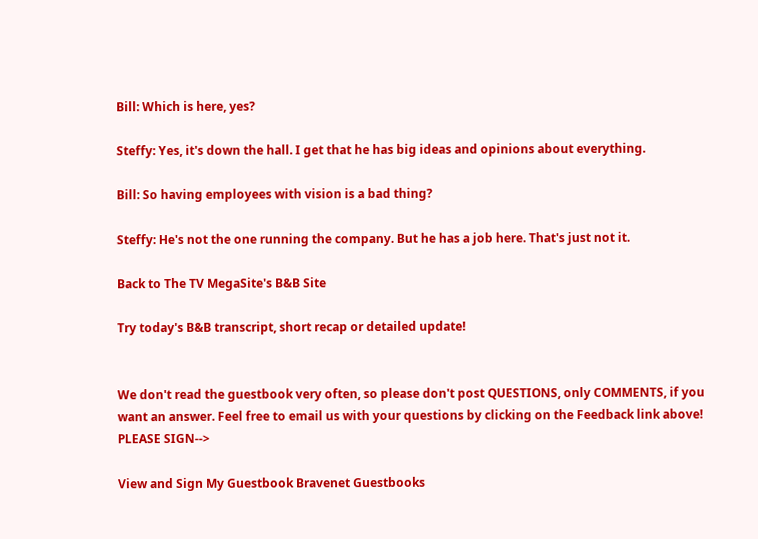Bill: Which is here, yes?

Steffy: Yes, it's down the hall. I get that he has big ideas and opinions about everything.

Bill: So having employees with vision is a bad thing?

Steffy: He's not the one running the company. But he has a job here. That's just not it.

Back to The TV MegaSite's B&B Site

Try today's B&B transcript, short recap or detailed update!


We don't read the guestbook very often, so please don't post QUESTIONS, only COMMENTS, if you want an answer. Feel free to email us with your questions by clicking on the Feedback link above! PLEASE SIGN-->

View and Sign My Guestbook Bravenet Guestbooks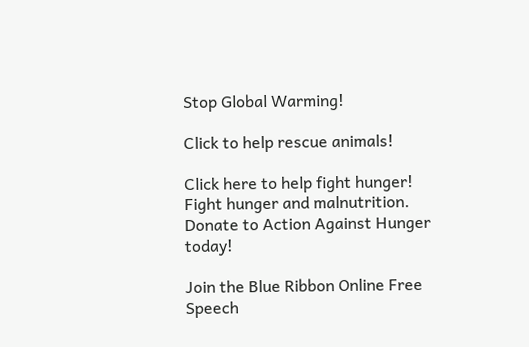Stop Global Warming!

Click to help rescue animals!

Click here to help fight hunger!
Fight hunger and malnutrition.
Donate to Action Against Hunger today!

Join the Blue Ribbon Online Free Speech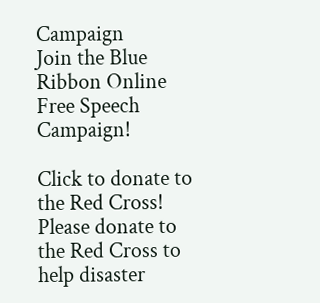Campaign
Join the Blue Ribbon Online Free Speech Campaign!

Click to donate to the Red Cross!
Please donate to the Red Cross to help disaster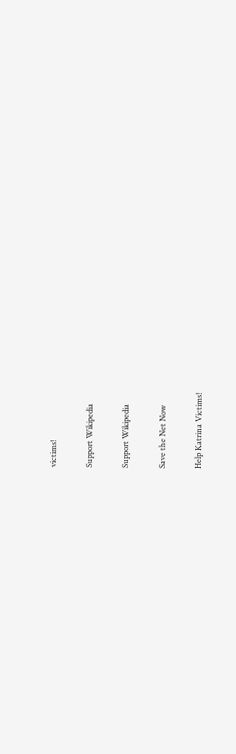victims!

Support Wikipedia

Support Wikipedia

Save the Net Now

Help Katrina Victims!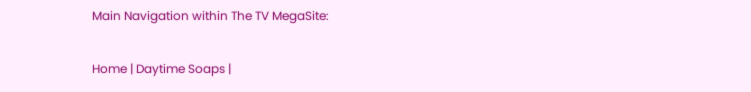Main Navigation within The TV MegaSite:

Home | Daytime Soaps |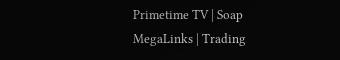Primetime TV | Soap MegaLinks | Trading